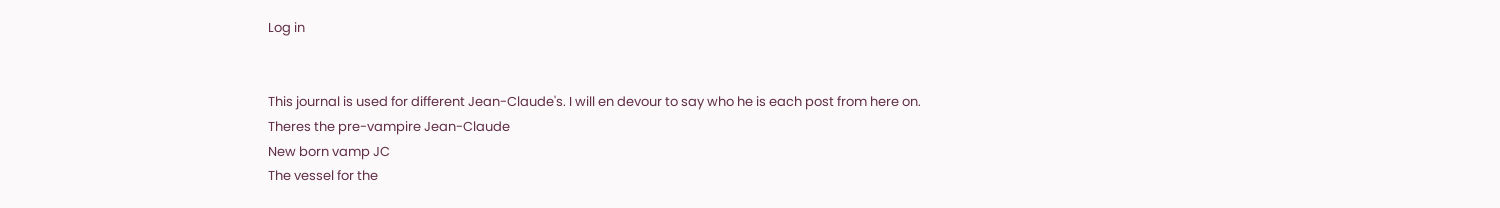Log in


This journal is used for different Jean-Claude's. I will en devour to say who he is each post from here on.
Theres the pre-vampire Jean-Claude
New born vamp JC
The vessel for the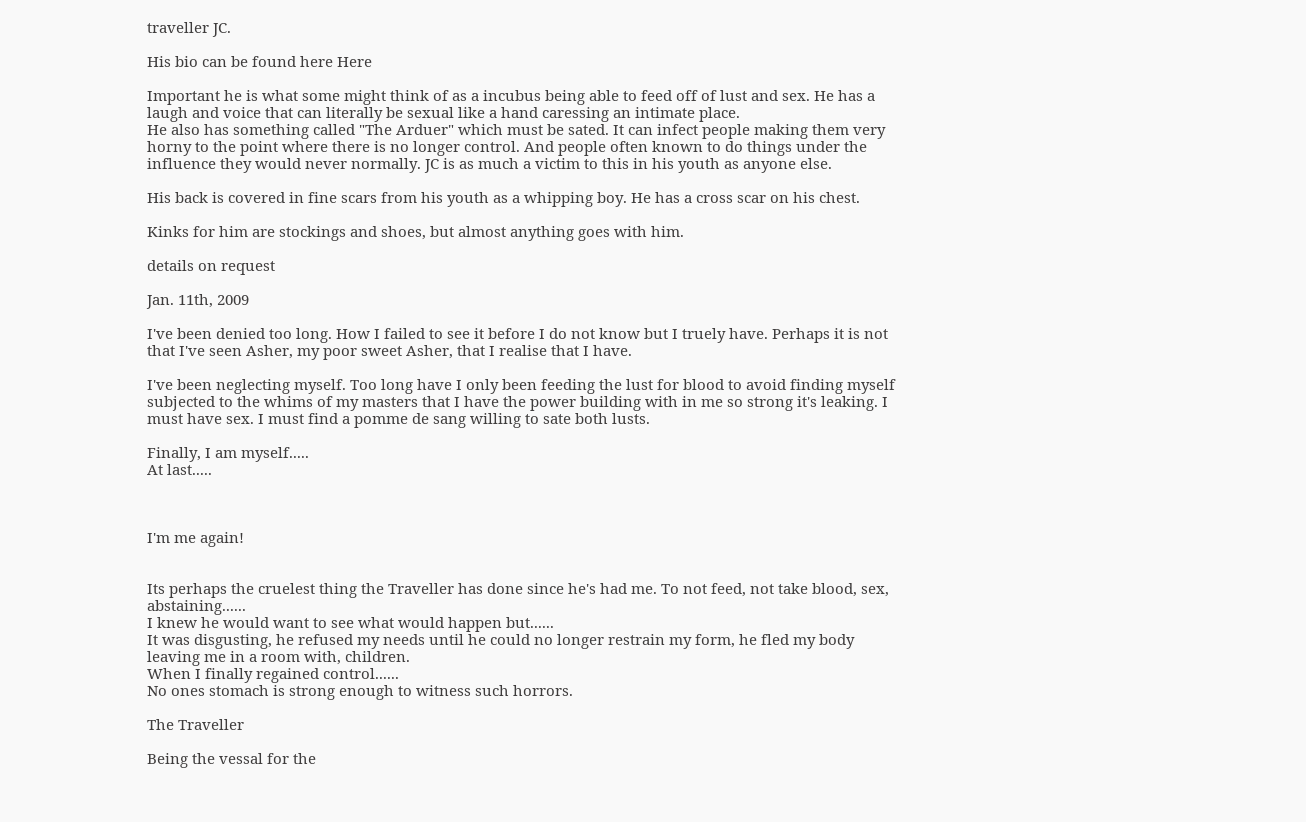traveller JC.

His bio can be found here Here

Important he is what some might think of as a incubus being able to feed off of lust and sex. He has a laugh and voice that can literally be sexual like a hand caressing an intimate place.
He also has something called "The Arduer" which must be sated. It can infect people making them very horny to the point where there is no longer control. And people often known to do things under the influence they would never normally. JC is as much a victim to this in his youth as anyone else.

His back is covered in fine scars from his youth as a whipping boy. He has a cross scar on his chest.

Kinks for him are stockings and shoes, but almost anything goes with him.

details on request

Jan. 11th, 2009

I've been denied too long. How I failed to see it before I do not know but I truely have. Perhaps it is not that I've seen Asher, my poor sweet Asher, that I realise that I have.

I've been neglecting myself. Too long have I only been feeding the lust for blood to avoid finding myself subjected to the whims of my masters that I have the power building with in me so strong it's leaking. I must have sex. I must find a pomme de sang willing to sate both lusts.

Finally, I am myself.....
At last.....



I'm me again!


Its perhaps the cruelest thing the Traveller has done since he's had me. To not feed, not take blood, sex, abstaining......
I knew he would want to see what would happen but......
It was disgusting, he refused my needs until he could no longer restrain my form, he fled my body leaving me in a room with, children.
When I finally regained control......
No ones stomach is strong enough to witness such horrors.

The Traveller

Being the vessal for the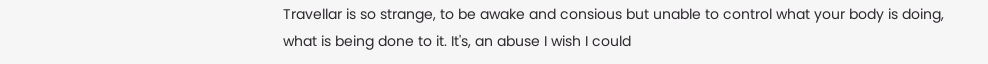Travellar is so strange, to be awake and consious but unable to control what your body is doing, what is being done to it. It's, an abuse I wish I could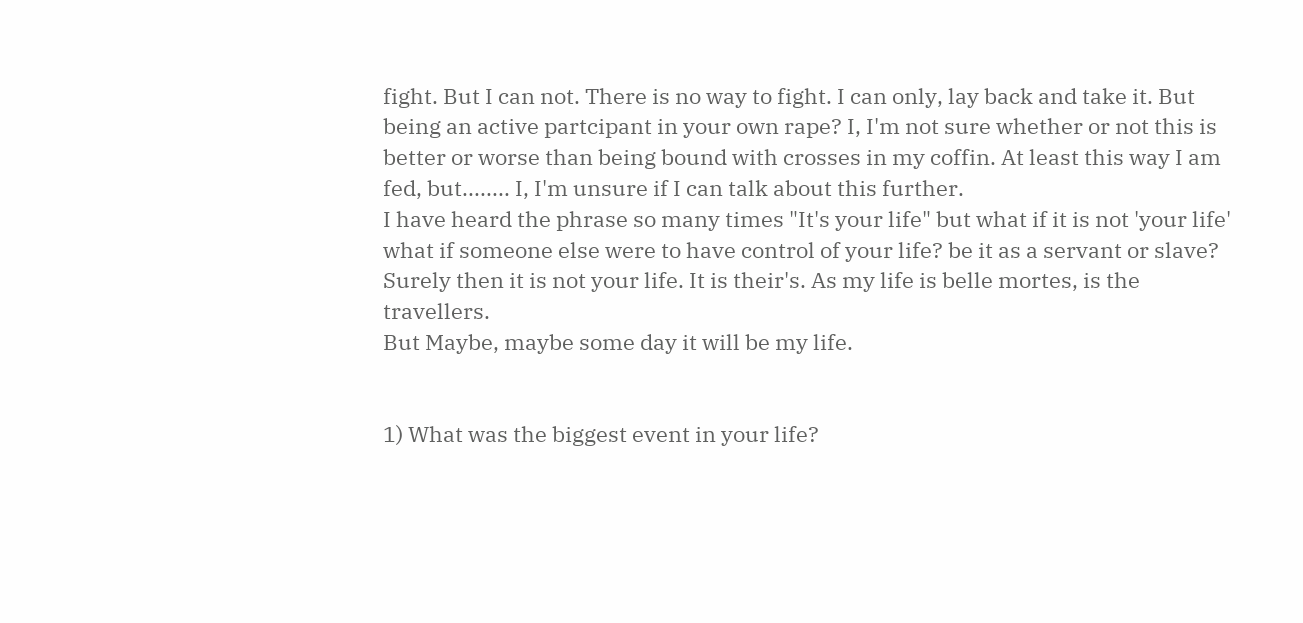fight. But I can not. There is no way to fight. I can only, lay back and take it. But being an active partcipant in your own rape? I, I'm not sure whether or not this is better or worse than being bound with crosses in my coffin. At least this way I am fed, but........ I, I'm unsure if I can talk about this further.
I have heard the phrase so many times "It's your life" but what if it is not 'your life' what if someone else were to have control of your life? be it as a servant or slave? Surely then it is not your life. It is their's. As my life is belle mortes, is the travellers.
But Maybe, maybe some day it will be my life.


1) What was the biggest event in your life?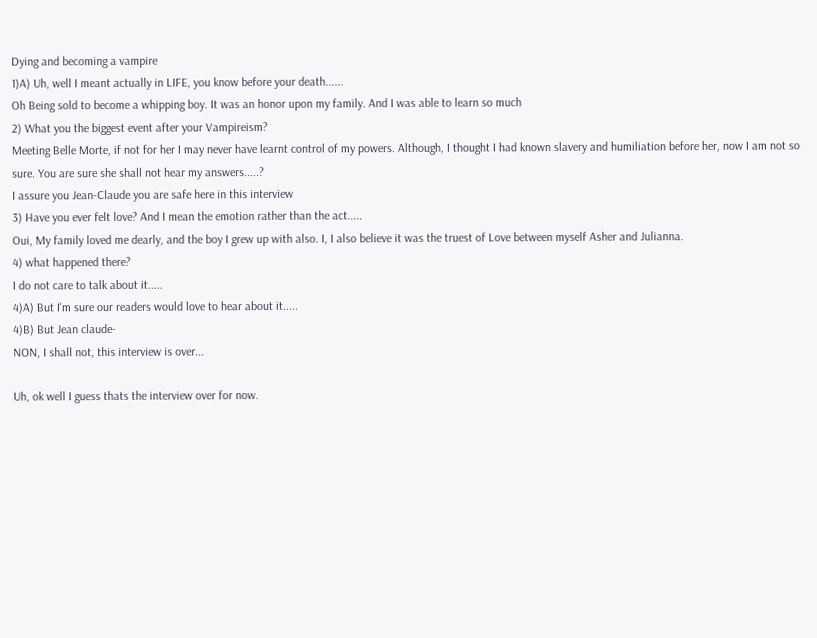Dying and becoming a vampire
1)A) Uh, well I meant actually in LIFE, you know before your death......
Oh Being sold to become a whipping boy. It was an honor upon my family. And I was able to learn so much
2) What you the biggest event after your Vampireism?
Meeting Belle Morte, if not for her I may never have learnt control of my powers. Although, I thought I had known slavery and humiliation before her, now I am not so sure. You are sure she shall not hear my answers.....?
I assure you Jean-Claude you are safe here in this interview
3) Have you ever felt love? And I mean the emotion rather than the act.....
Oui, My family loved me dearly, and the boy I grew up with also. I, I also believe it was the truest of Love between myself Asher and Julianna.
4) what happened there?
I do not care to talk about it.....
4)A) But I'm sure our readers would love to hear about it.....
4)B) But Jean claude-
NON, I shall not, this interview is over...

Uh, ok well I guess thats the interview over for now.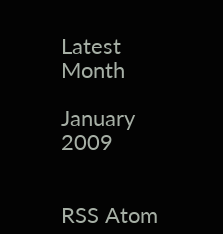Latest Month

January 2009


RSS Atom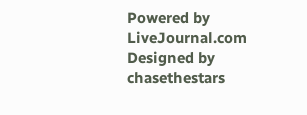Powered by LiveJournal.com
Designed by chasethestars